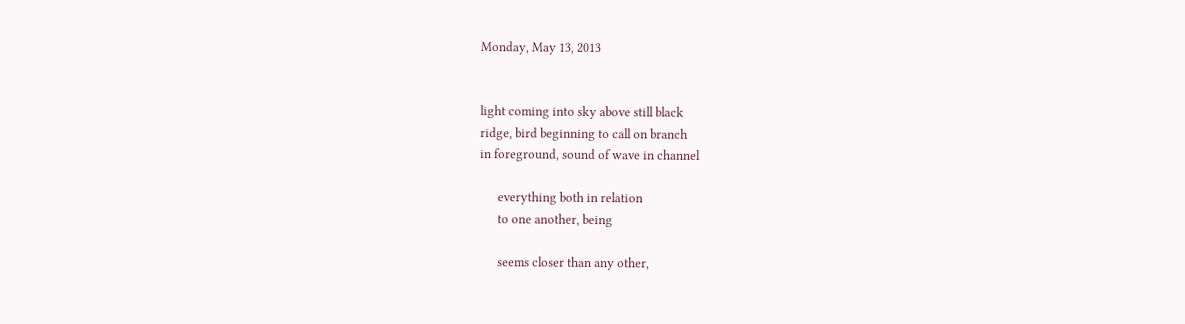Monday, May 13, 2013


light coming into sky above still black
ridge, bird beginning to call on branch
in foreground, sound of wave in channel

      everything both in relation
      to one another, being

      seems closer than any other,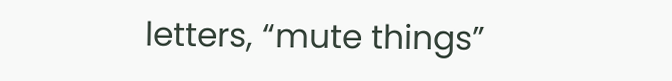letters, “mute things”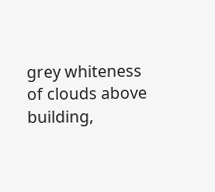grey whiteness of clouds above building,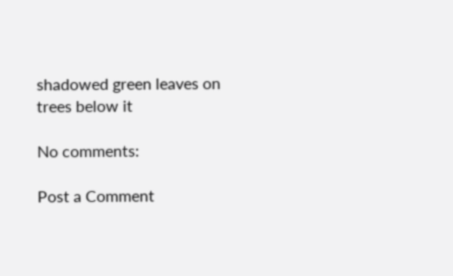shadowed green leaves on trees below it

No comments:

Post a Comment